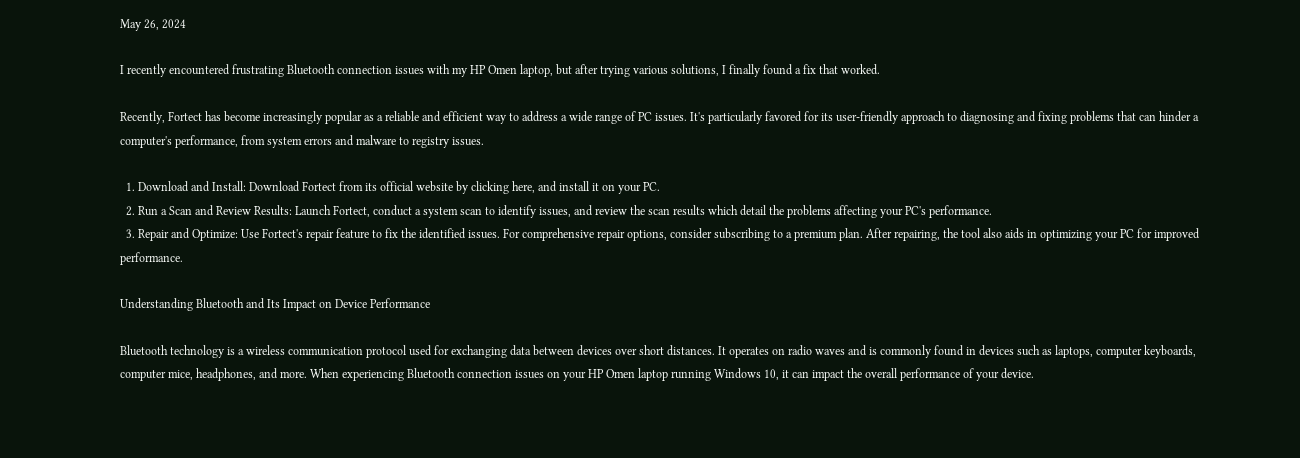May 26, 2024

I recently encountered frustrating Bluetooth connection issues with my HP Omen laptop, but after trying various solutions, I finally found a fix that worked.

Recently, Fortect has become increasingly popular as a reliable and efficient way to address a wide range of PC issues. It's particularly favored for its user-friendly approach to diagnosing and fixing problems that can hinder a computer's performance, from system errors and malware to registry issues.

  1. Download and Install: Download Fortect from its official website by clicking here, and install it on your PC.
  2. Run a Scan and Review Results: Launch Fortect, conduct a system scan to identify issues, and review the scan results which detail the problems affecting your PC's performance.
  3. Repair and Optimize: Use Fortect's repair feature to fix the identified issues. For comprehensive repair options, consider subscribing to a premium plan. After repairing, the tool also aids in optimizing your PC for improved performance.

Understanding Bluetooth and Its Impact on Device Performance

Bluetooth technology is a wireless communication protocol used for exchanging data between devices over short distances. It operates on radio waves and is commonly found in devices such as laptops, computer keyboards, computer mice, headphones, and more. When experiencing Bluetooth connection issues on your HP Omen laptop running Windows 10, it can impact the overall performance of your device.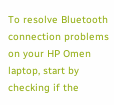To resolve Bluetooth connection problems on your HP Omen laptop, start by checking if the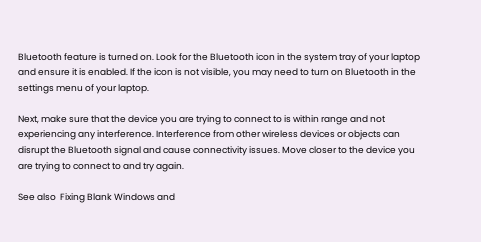Bluetooth feature is turned on. Look for the Bluetooth icon in the system tray of your laptop and ensure it is enabled. If the icon is not visible, you may need to turn on Bluetooth in the settings menu of your laptop.

Next, make sure that the device you are trying to connect to is within range and not experiencing any interference. Interference from other wireless devices or objects can disrupt the Bluetooth signal and cause connectivity issues. Move closer to the device you are trying to connect to and try again.

See also  Fixing Blank Windows and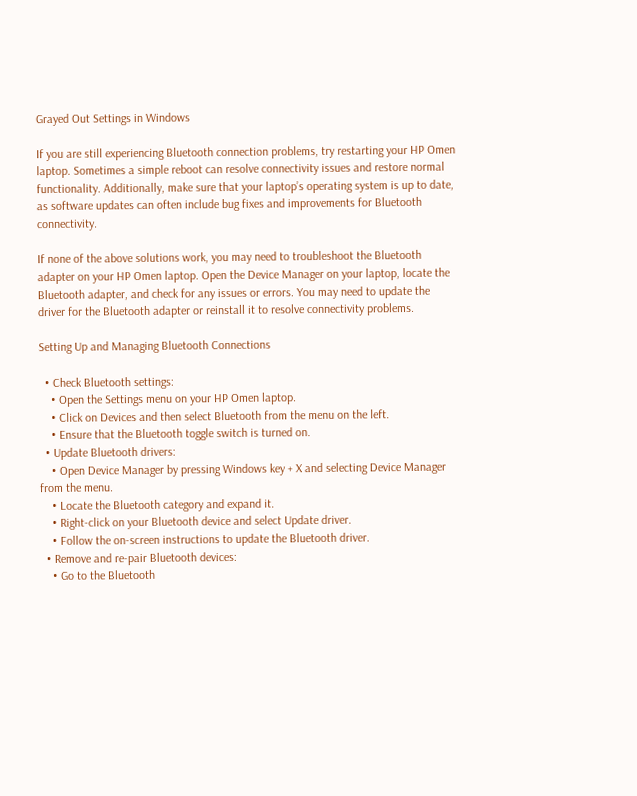Grayed Out Settings in Windows

If you are still experiencing Bluetooth connection problems, try restarting your HP Omen laptop. Sometimes a simple reboot can resolve connectivity issues and restore normal functionality. Additionally, make sure that your laptop’s operating system is up to date, as software updates can often include bug fixes and improvements for Bluetooth connectivity.

If none of the above solutions work, you may need to troubleshoot the Bluetooth adapter on your HP Omen laptop. Open the Device Manager on your laptop, locate the Bluetooth adapter, and check for any issues or errors. You may need to update the driver for the Bluetooth adapter or reinstall it to resolve connectivity problems.

Setting Up and Managing Bluetooth Connections

  • Check Bluetooth settings:
    • Open the Settings menu on your HP Omen laptop.
    • Click on Devices and then select Bluetooth from the menu on the left.
    • Ensure that the Bluetooth toggle switch is turned on.
  • Update Bluetooth drivers:
    • Open Device Manager by pressing Windows key + X and selecting Device Manager from the menu.
    • Locate the Bluetooth category and expand it.
    • Right-click on your Bluetooth device and select Update driver.
    • Follow the on-screen instructions to update the Bluetooth driver.
  • Remove and re-pair Bluetooth devices:
    • Go to the Bluetooth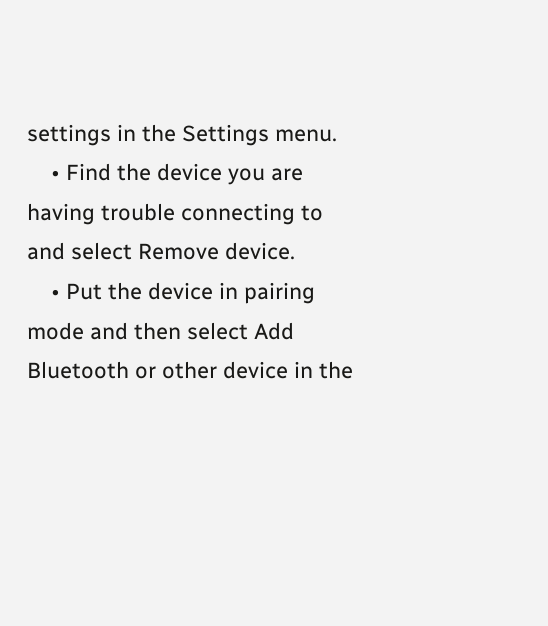settings in the Settings menu.
    • Find the device you are having trouble connecting to and select Remove device.
    • Put the device in pairing mode and then select Add Bluetooth or other device in the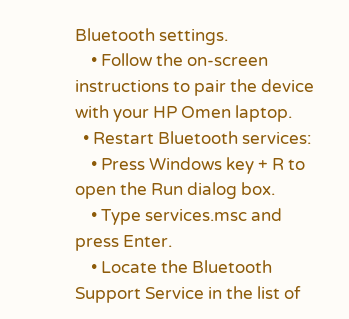Bluetooth settings.
    • Follow the on-screen instructions to pair the device with your HP Omen laptop.
  • Restart Bluetooth services:
    • Press Windows key + R to open the Run dialog box.
    • Type services.msc and press Enter.
    • Locate the Bluetooth Support Service in the list of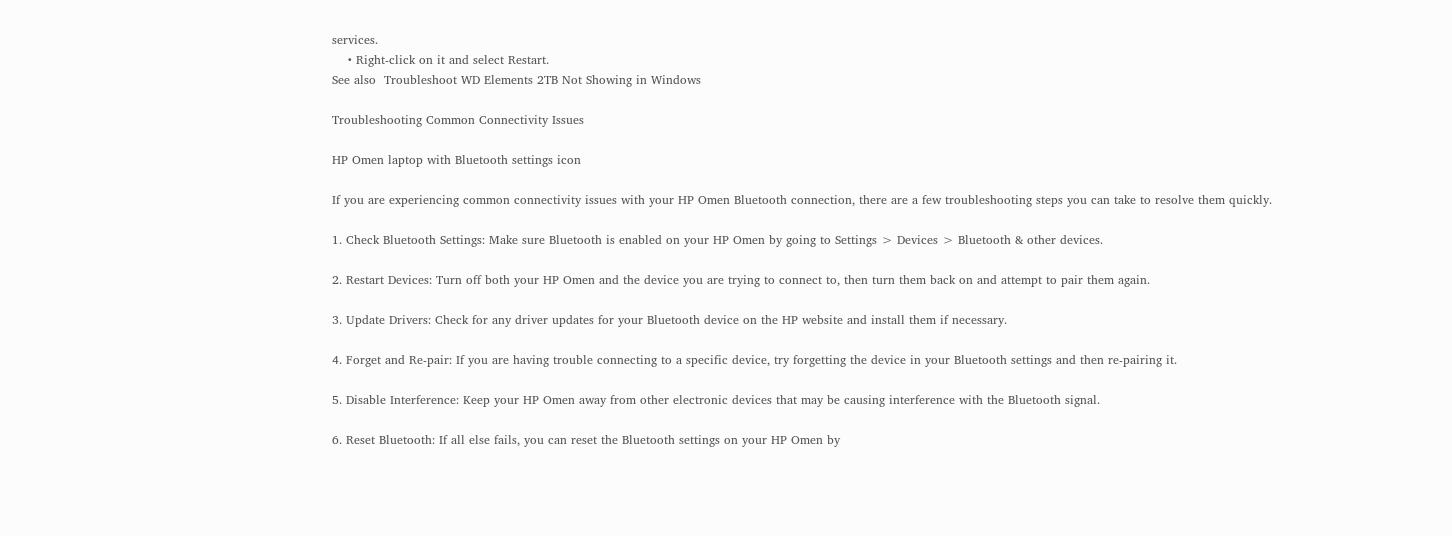services.
    • Right-click on it and select Restart.
See also  Troubleshoot WD Elements 2TB Not Showing in Windows

Troubleshooting Common Connectivity Issues

HP Omen laptop with Bluetooth settings icon

If you are experiencing common connectivity issues with your HP Omen Bluetooth connection, there are a few troubleshooting steps you can take to resolve them quickly.

1. Check Bluetooth Settings: Make sure Bluetooth is enabled on your HP Omen by going to Settings > Devices > Bluetooth & other devices.

2. Restart Devices: Turn off both your HP Omen and the device you are trying to connect to, then turn them back on and attempt to pair them again.

3. Update Drivers: Check for any driver updates for your Bluetooth device on the HP website and install them if necessary.

4. Forget and Re-pair: If you are having trouble connecting to a specific device, try forgetting the device in your Bluetooth settings and then re-pairing it.

5. Disable Interference: Keep your HP Omen away from other electronic devices that may be causing interference with the Bluetooth signal.

6. Reset Bluetooth: If all else fails, you can reset the Bluetooth settings on your HP Omen by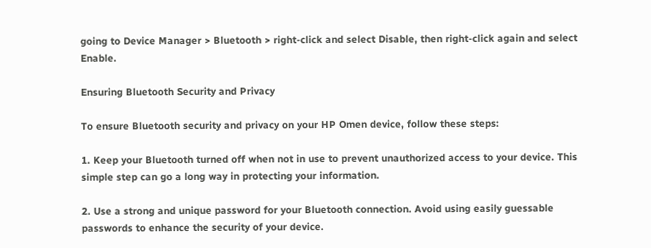going to Device Manager > Bluetooth > right-click and select Disable, then right-click again and select Enable.

Ensuring Bluetooth Security and Privacy

To ensure Bluetooth security and privacy on your HP Omen device, follow these steps:

1. Keep your Bluetooth turned off when not in use to prevent unauthorized access to your device. This simple step can go a long way in protecting your information.

2. Use a strong and unique password for your Bluetooth connection. Avoid using easily guessable passwords to enhance the security of your device.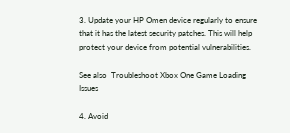3. Update your HP Omen device regularly to ensure that it has the latest security patches. This will help protect your device from potential vulnerabilities.

See also  Troubleshoot Xbox One Game Loading Issues

4. Avoid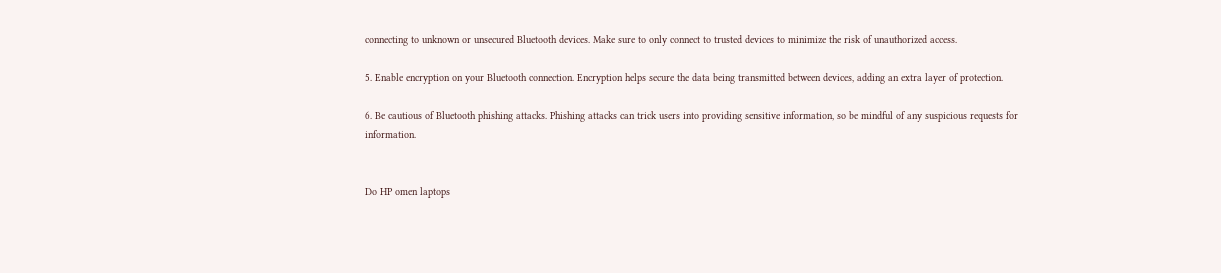connecting to unknown or unsecured Bluetooth devices. Make sure to only connect to trusted devices to minimize the risk of unauthorized access.

5. Enable encryption on your Bluetooth connection. Encryption helps secure the data being transmitted between devices, adding an extra layer of protection.

6. Be cautious of Bluetooth phishing attacks. Phishing attacks can trick users into providing sensitive information, so be mindful of any suspicious requests for information.


Do HP omen laptops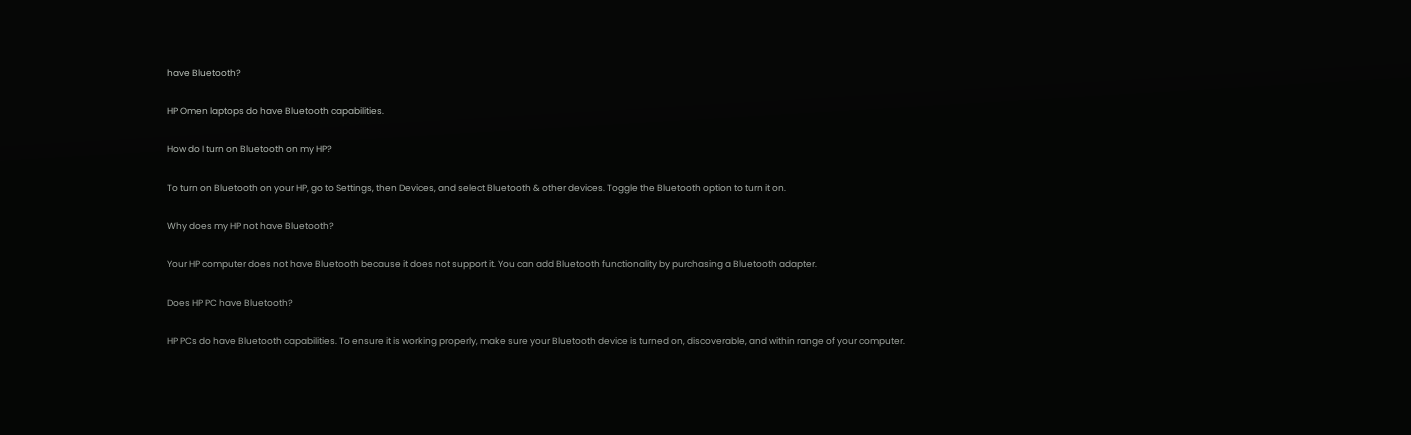have Bluetooth?

HP Omen laptops do have Bluetooth capabilities.

How do I turn on Bluetooth on my HP?

To turn on Bluetooth on your HP, go to Settings, then Devices, and select Bluetooth & other devices. Toggle the Bluetooth option to turn it on.

Why does my HP not have Bluetooth?

Your HP computer does not have Bluetooth because it does not support it. You can add Bluetooth functionality by purchasing a Bluetooth adapter.

Does HP PC have Bluetooth?

HP PCs do have Bluetooth capabilities. To ensure it is working properly, make sure your Bluetooth device is turned on, discoverable, and within range of your computer.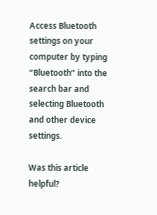Access Bluetooth settings on your computer by typing “Bluetooth” into the search bar and selecting Bluetooth and other device settings.

Was this article helpful?